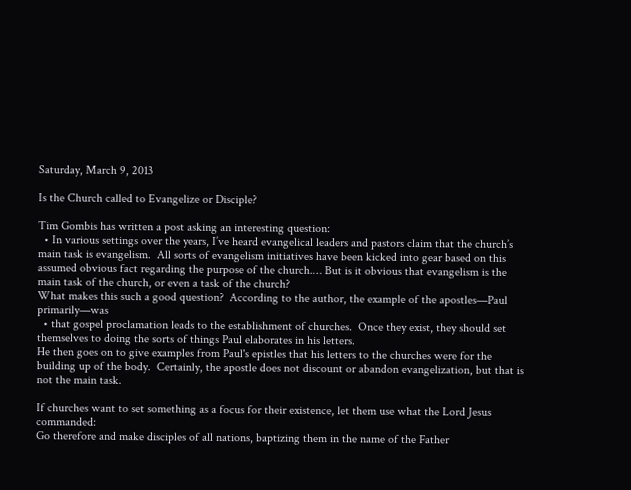Saturday, March 9, 2013

Is the Church called to Evangelize or Disciple?

Tim Gombis has written a post asking an interesting question:
  • In various settings over the years, I’ve heard evangelical leaders and pastors claim that the church’s main task is evangelism.  All sorts of evangelism initiatives have been kicked into gear based on this assumed obvious fact regarding the purpose of the church.… But is it obvious that evangelism is the main task of the church, or even a task of the church?
What makes this such a good question?  According to the author, the example of the apostles—Paul primarily—was
  • that gospel proclamation leads to the establishment of churches.  Once they exist, they should set themselves to doing the sorts of things Paul elaborates in his letters.
He then goes on to give examples from Paul's epistles that his letters to the churches were for the building up of the body.  Certainly, the apostle does not discount or abandon evangelization, but that is not the main task.

If churches want to set something as a focus for their existence, let them use what the Lord Jesus commanded:
Go therefore and make disciples of all nations, baptizing them in the name of the Father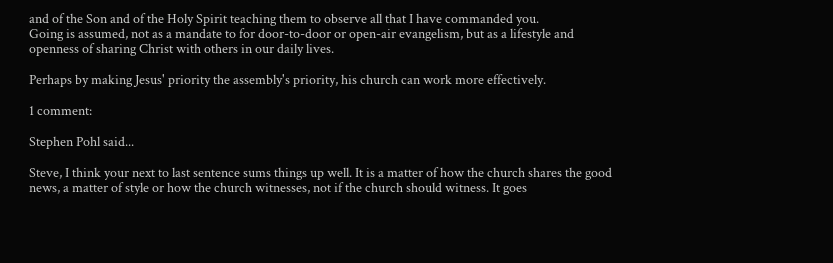and of the Son and of the Holy Spirit teaching them to observe all that I have commanded you.
Going is assumed, not as a mandate to for door-to-door or open-air evangelism, but as a lifestyle and openness of sharing Christ with others in our daily lives.

Perhaps by making Jesus' priority the assembly's priority, his church can work more effectively.

1 comment:

Stephen Pohl said...

Steve, I think your next to last sentence sums things up well. It is a matter of how the church shares the good news, a matter of style or how the church witnesses, not if the church should witness. It goes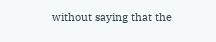without saying that the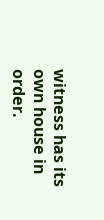witness has its own house in order.